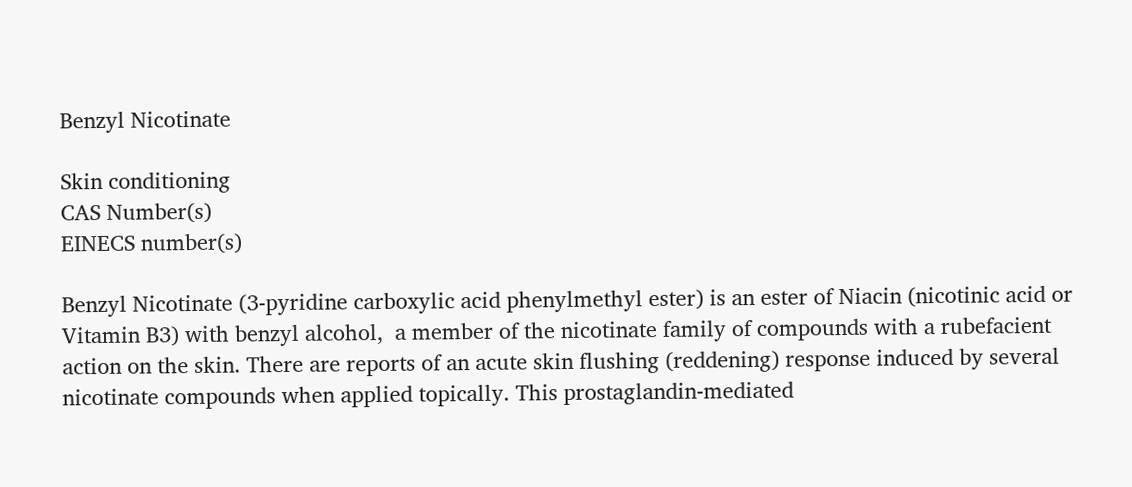Benzyl Nicotinate

Skin conditioning
CAS Number(s)
EINECS number(s)

Benzyl Nicotinate (3-pyridine carboxylic acid phenylmethyl ester) is an ester of Niacin (nicotinic acid or Vitamin B3) with benzyl alcohol,  a member of the nicotinate family of compounds with a rubefacient action on the skin. There are reports of an acute skin flushing (reddening) response induced by several nicotinate compounds when applied topically. This prostaglandin-mediated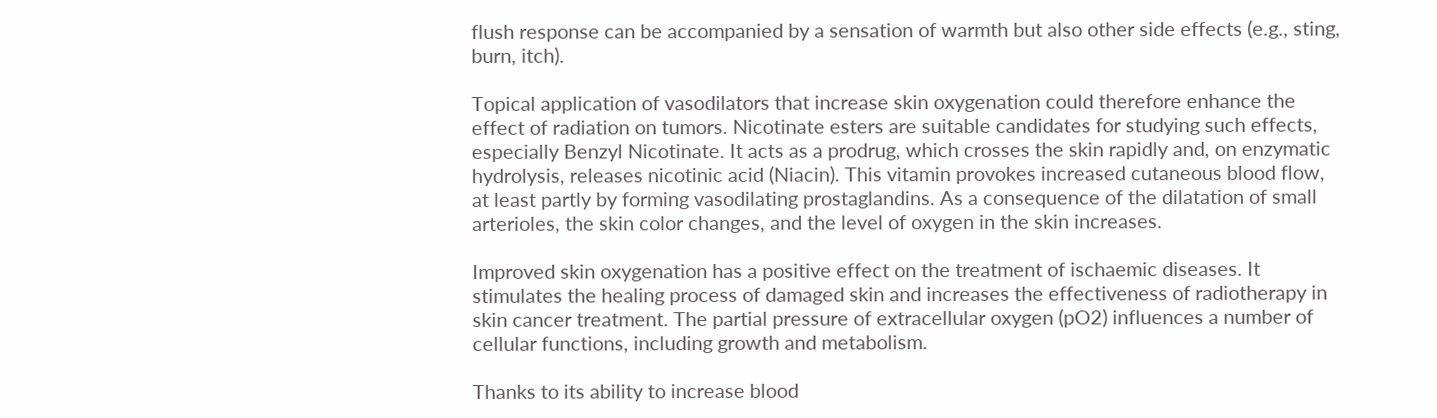flush response can be accompanied by a sensation of warmth but also other side effects (e.g., sting, burn, itch).

Topical application of vasodilators that increase skin oxygenation could therefore enhance the effect of radiation on tumors. Nicotinate esters are suitable candidates for studying such effects, especially Benzyl Nicotinate. It acts as a prodrug, which crosses the skin rapidly and, on enzymatic hydrolysis, releases nicotinic acid (Niacin). This vitamin provokes increased cutaneous blood flow, at least partly by forming vasodilating prostaglandins. As a consequence of the dilatation of small arterioles, the skin color changes, and the level of oxygen in the skin increases.

Improved skin oxygenation has a positive effect on the treatment of ischaemic diseases. It stimulates the healing process of damaged skin and increases the effectiveness of radiotherapy in skin cancer treatment. The partial pressure of extracellular oxygen (pO2) influences a number of cellular functions, including growth and metabolism.

Thanks to its ability to increase blood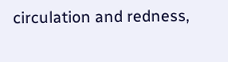circulation and redness,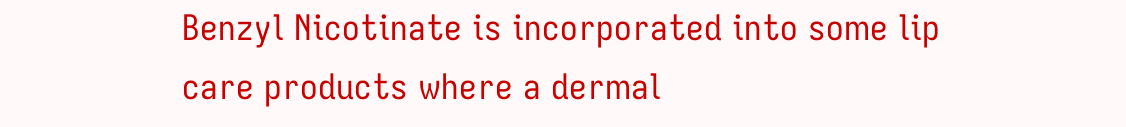Benzyl Nicotinate is incorporated into some lip care products where a dermal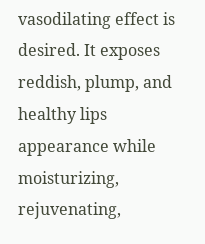vasodilating effect is desired. It exposes reddish, plump, and healthy lips appearance while moisturizing, rejuvenating,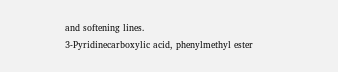and softening lines.
3-Pyridinecarboxylic acid, phenylmethyl ester